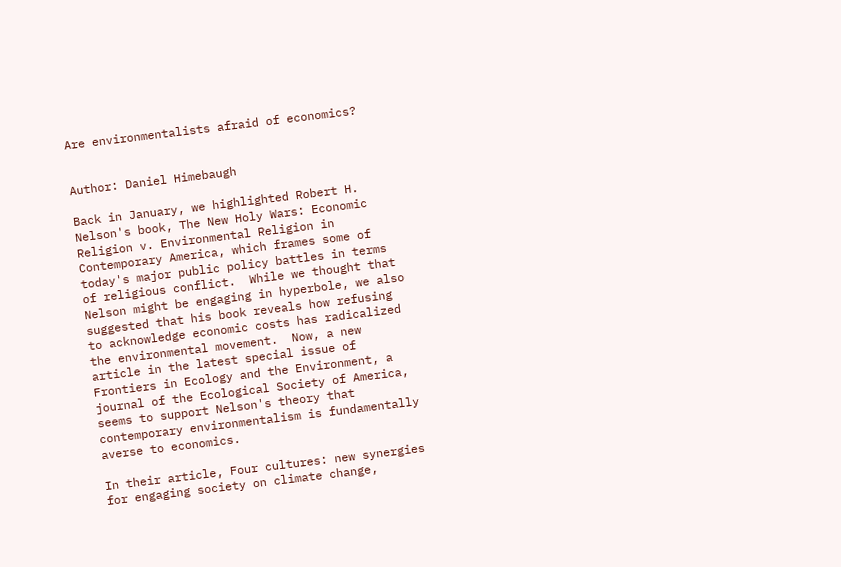Are environmentalists afraid of economics?


Author: Daniel Himebaugh

Back in January, we highlighted Robert H. Nelson's book, The New Holy Wars: Economic Religion v. Environmental Religion in Contemporary America, which frames some of today's major public policy battles in terms of religious conflict.  While we thought that Nelson might be engaging in hyperbole, we also suggested that his book reveals how refusing to acknowledge economic costs has radicalized the environmental movement.  Now, a new article in the latest special issue of Frontiers in Ecology and the Environment, a journal of the Ecological Society of America, seems to support Nelson's theory that contemporary environmentalism is fundamentally averse to economics.

In their article, Four cultures: new synergies for engaging society on climate change,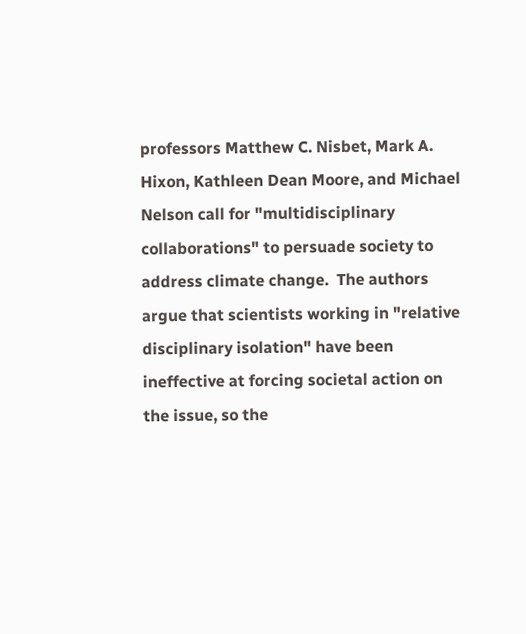professors Matthew C. Nisbet, Mark A. Hixon, Kathleen Dean Moore, and Michael Nelson call for "multidisciplinary collaborations" to persuade society to address climate change.  The authors argue that scientists working in "relative disciplinary isolation" have been ineffective at forcing societal action on the issue, so the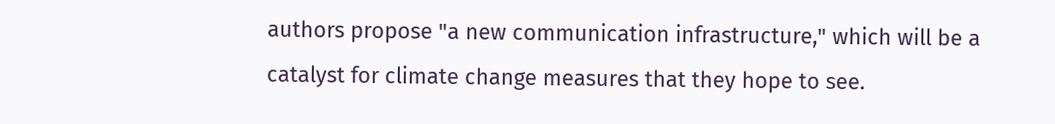authors propose "a new communication infrastructure," which will be a catalyst for climate change measures that they hope to see.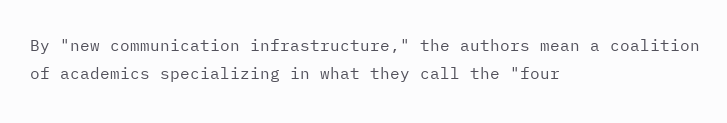By "new communication infrastructure," the authors mean a coalition of academics specializing in what they call the "four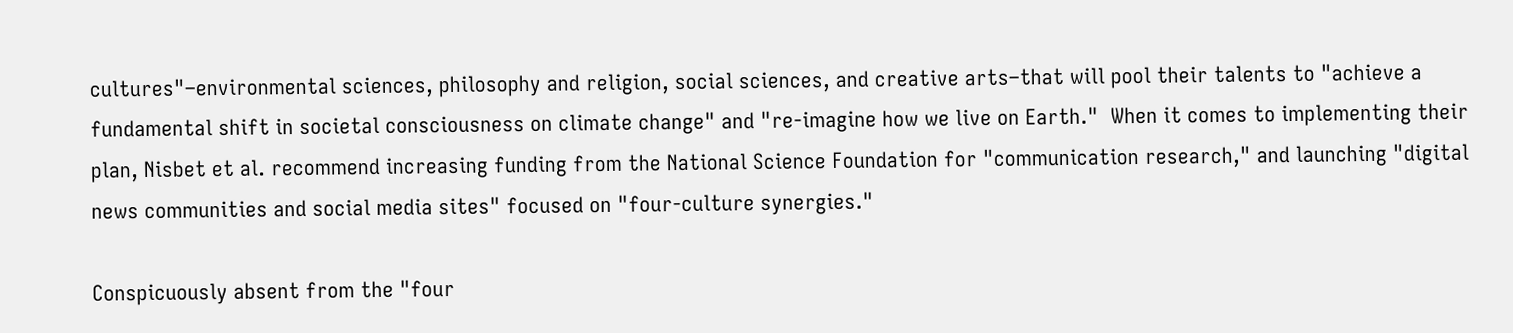cultures"–environmental sciences, philosophy and religion, social sciences, and creative arts–that will pool their talents to "achieve a fundamental shift in societal consciousness on climate change" and "re-imagine how we live on Earth."  When it comes to implementing their plan, Nisbet et al. recommend increasing funding from the National Science Foundation for "communication research," and launching "digital news communities and social media sites" focused on "four-culture synergies."

Conspicuously absent from the "four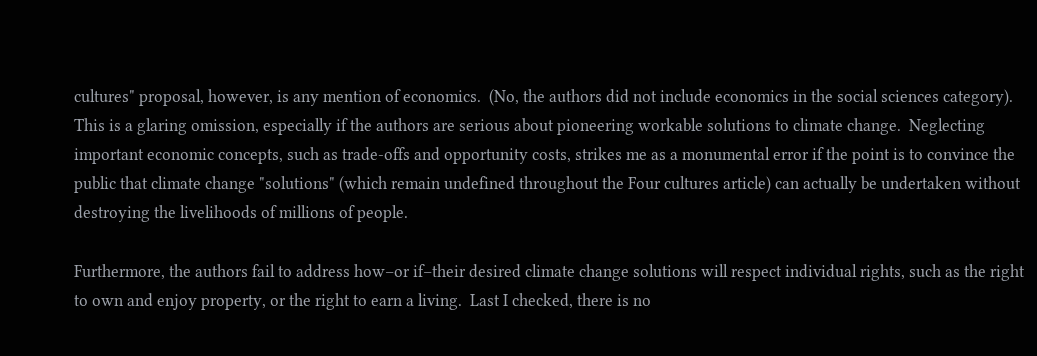cultures" proposal, however, is any mention of economics.  (No, the authors did not include economics in the social sciences category).  This is a glaring omission, especially if the authors are serious about pioneering workable solutions to climate change.  Neglecting important economic concepts, such as trade-offs and opportunity costs, strikes me as a monumental error if the point is to convince the public that climate change "solutions" (which remain undefined throughout the Four cultures article) can actually be undertaken without destroying the livelihoods of millions of people.

Furthermore, the authors fail to address how–or if–their desired climate change solutions will respect individual rights, such as the right to own and enjoy property, or the right to earn a living.  Last I checked, there is no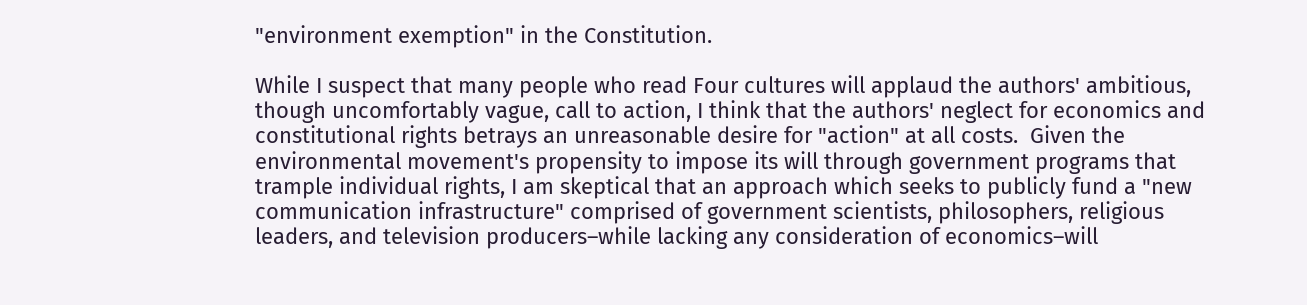"environment exemption" in the Constitution.

While I suspect that many people who read Four cultures will applaud the authors' ambitious, though uncomfortably vague, call to action, I think that the authors' neglect for economics and constitutional rights betrays an unreasonable desire for "action" at all costs.  Given the environmental movement's propensity to impose its will through government programs that trample individual rights, I am skeptical that an approach which seeks to publicly fund a "new communication infrastructure" comprised of government scientists, philosophers, religious leaders, and television producers–while lacking any consideration of economics–will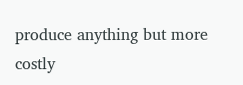produce anything but more costly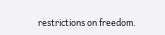restrictions on freedom.